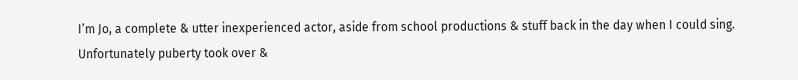I’m Jo, a complete & utter inexperienced actor, aside from school productions & stuff back in the day when I could sing. Unfortunately puberty took over &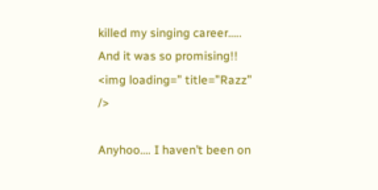killed my singing career….. And it was so promising!! <img loading=” title=”Razz” />

Anyhoo…. I haven’t been on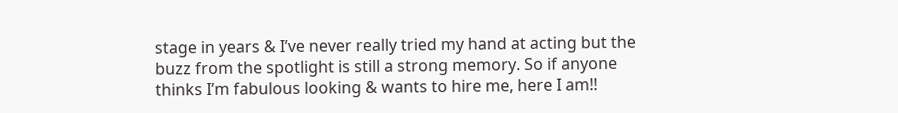stage in years & I’ve never really tried my hand at acting but the buzz from the spotlight is still a strong memory. So if anyone thinks I’m fabulous looking & wants to hire me, here I am!!